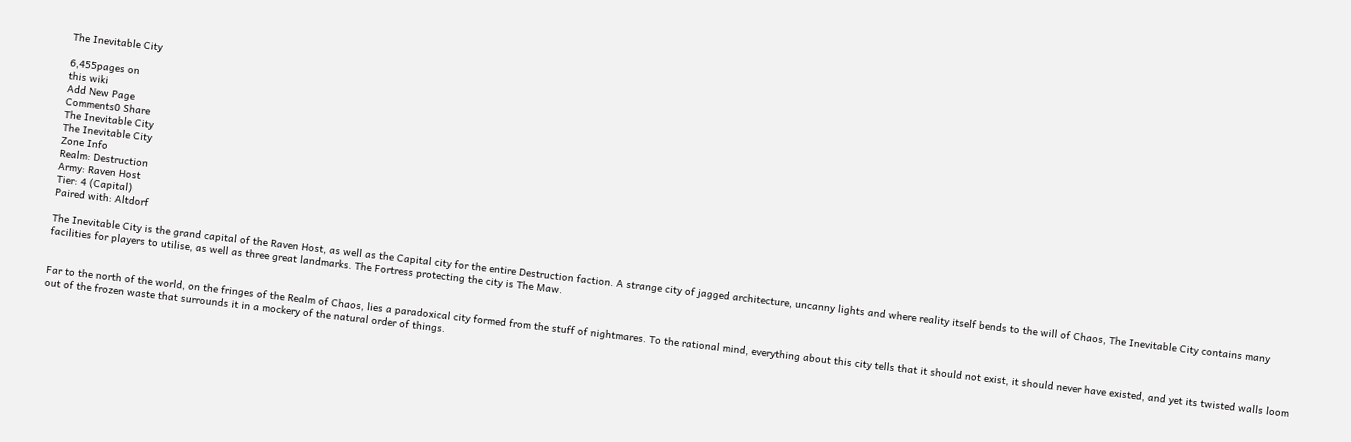The Inevitable City

6,455pages on
this wiki
Add New Page
Comments0 Share
The Inevitable City
The Inevitable City
Zone Info
Realm: Destruction
Army: Raven Host
Tier: 4 (Capital)
Paired with: Altdorf

The Inevitable City is the grand capital of the Raven Host, as well as the Capital city for the entire Destruction faction. A strange city of jagged architecture, uncanny lights and where reality itself bends to the will of Chaos, The Inevitable City contains many facilities for players to utilise, as well as three great landmarks. The Fortress protecting the city is The Maw.


Far to the north of the world, on the fringes of the Realm of Chaos, lies a paradoxical city formed from the stuff of nightmares. To the rational mind, everything about this city tells that it should not exist, it should never have existed, and yet its twisted walls loom out of the frozen waste that surrounds it in a mockery of the natural order of things.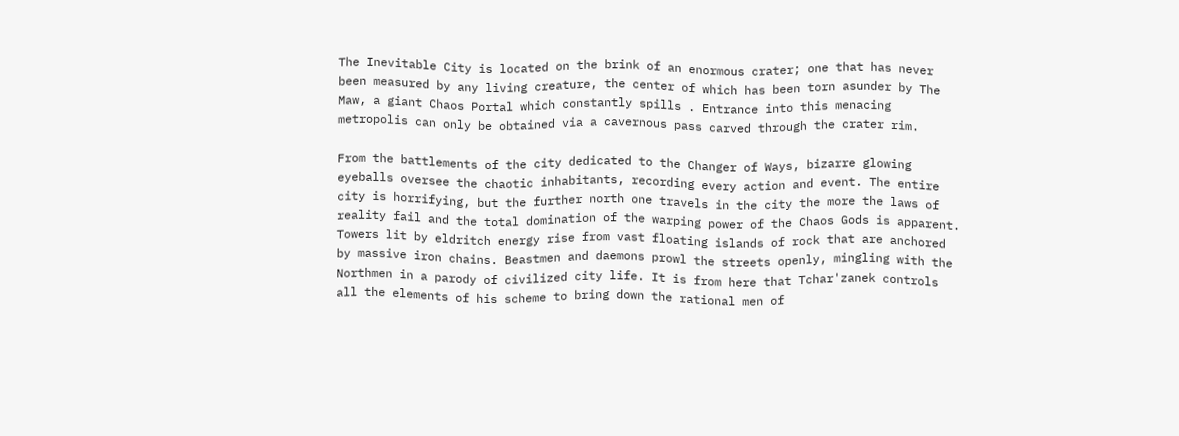The Inevitable City is located on the brink of an enormous crater; one that has never been measured by any living creature, the center of which has been torn asunder by The Maw, a giant Chaos Portal which constantly spills . Entrance into this menacing metropolis can only be obtained via a cavernous pass carved through the crater rim.

From the battlements of the city dedicated to the Changer of Ways, bizarre glowing eyeballs oversee the chaotic inhabitants, recording every action and event. The entire city is horrifying, but the further north one travels in the city the more the laws of reality fail and the total domination of the warping power of the Chaos Gods is apparent. Towers lit by eldritch energy rise from vast floating islands of rock that are anchored by massive iron chains. Beastmen and daemons prowl the streets openly, mingling with the Northmen in a parody of civilized city life. It is from here that Tchar'zanek controls all the elements of his scheme to bring down the rational men of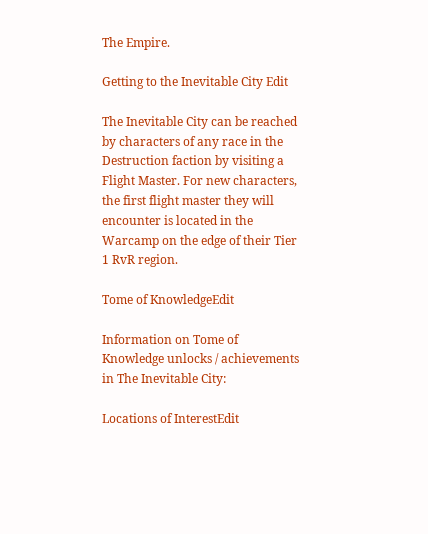The Empire.

Getting to the Inevitable City Edit

The Inevitable City can be reached by characters of any race in the Destruction faction by visiting a Flight Master. For new characters, the first flight master they will encounter is located in the Warcamp on the edge of their Tier 1 RvR region.

Tome of KnowledgeEdit

Information on Tome of Knowledge unlocks / achievements in The Inevitable City:

Locations of InterestEdit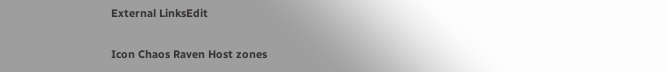External LinksEdit

Icon Chaos Raven Host zones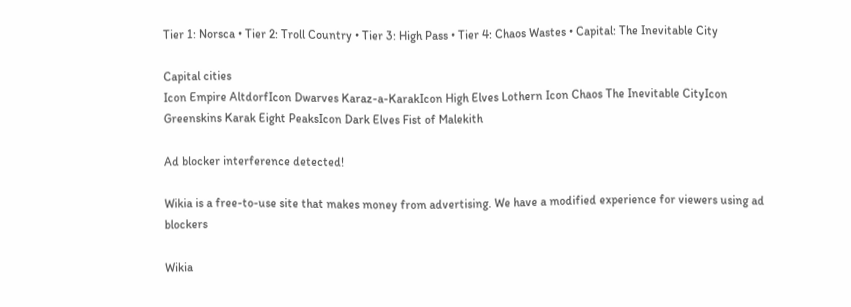Tier 1: Norsca • Tier 2: Troll Country • Tier 3: High Pass • Tier 4: Chaos Wastes • Capital: The Inevitable City

Capital cities
Icon Empire AltdorfIcon Dwarves Karaz-a-KarakIcon High Elves Lothern Icon Chaos The Inevitable CityIcon Greenskins Karak Eight PeaksIcon Dark Elves Fist of Malekith

Ad blocker interference detected!

Wikia is a free-to-use site that makes money from advertising. We have a modified experience for viewers using ad blockers

Wikia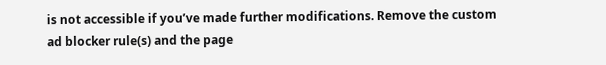is not accessible if you’ve made further modifications. Remove the custom ad blocker rule(s) and the page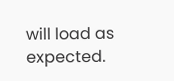will load as expected.